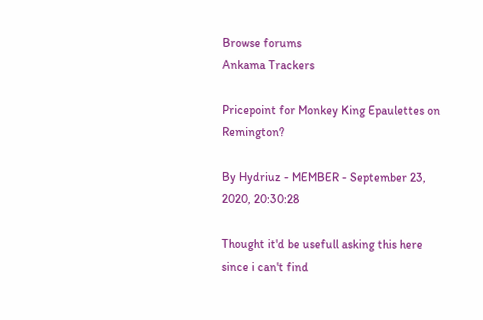Browse forums
Ankama Trackers

Pricepoint for Monkey King Epaulettes on Remington?

By Hydriuz - MEMBER - September 23, 2020, 20:30:28

Thought it'd be usefull asking this here since i can't find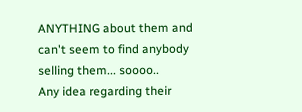ANYTHING about them and can't seem to find anybody selling them... soooo..
Any idea regarding their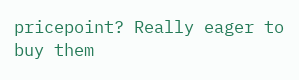pricepoint? Really eager to buy them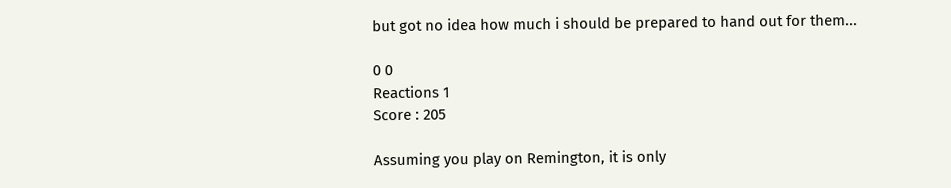but got no idea how much i should be prepared to hand out for them...

0 0
Reactions 1
Score : 205

Assuming you play on Remington, it is only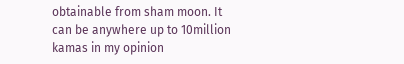obtainable from sham moon. It can be anywhere up to 10million kamas in my opinion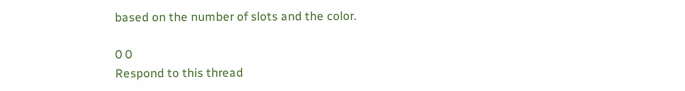based on the number of slots and the color.

0 0
Respond to this thread